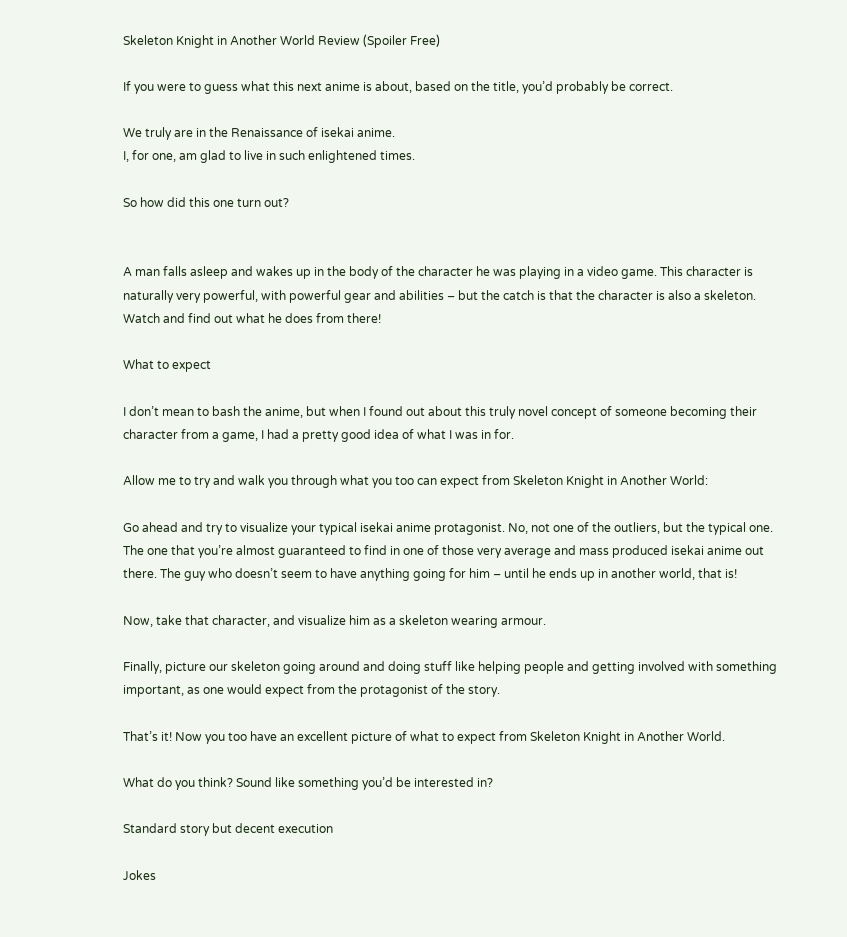Skeleton Knight in Another World Review (Spoiler Free)

If you were to guess what this next anime is about, based on the title, you’d probably be correct.

We truly are in the Renaissance of isekai anime.
I, for one, am glad to live in such enlightened times.

So how did this one turn out?


A man falls asleep and wakes up in the body of the character he was playing in a video game. This character is naturally very powerful, with powerful gear and abilities – but the catch is that the character is also a skeleton. Watch and find out what he does from there!

What to expect

I don’t mean to bash the anime, but when I found out about this truly novel concept of someone becoming their character from a game, I had a pretty good idea of what I was in for.

Allow me to try and walk you through what you too can expect from Skeleton Knight in Another World:

Go ahead and try to visualize your typical isekai anime protagonist. No, not one of the outliers, but the typical one. The one that you’re almost guaranteed to find in one of those very average and mass produced isekai anime out there. The guy who doesn’t seem to have anything going for him – until he ends up in another world, that is!

Now, take that character, and visualize him as a skeleton wearing armour.

Finally, picture our skeleton going around and doing stuff like helping people and getting involved with something important, as one would expect from the protagonist of the story.

That’s it! Now you too have an excellent picture of what to expect from Skeleton Knight in Another World.

What do you think? Sound like something you’d be interested in?

Standard story but decent execution

Jokes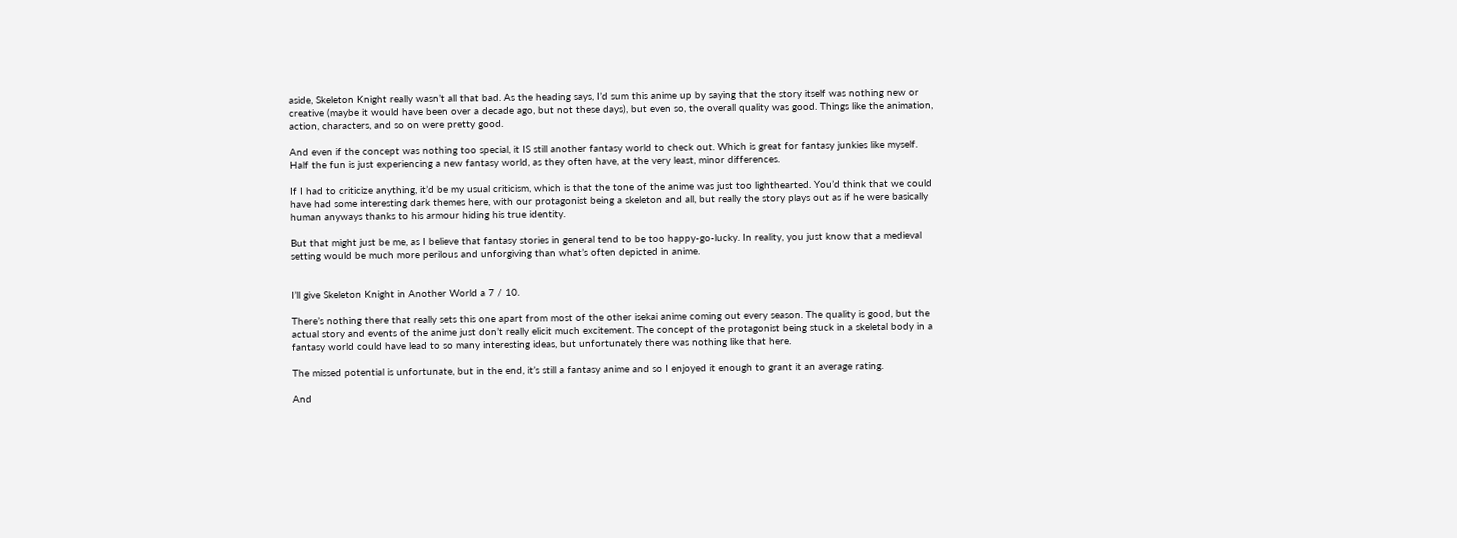aside, Skeleton Knight really wasn’t all that bad. As the heading says, I’d sum this anime up by saying that the story itself was nothing new or creative (maybe it would have been over a decade ago, but not these days), but even so, the overall quality was good. Things like the animation, action, characters, and so on were pretty good.

And even if the concept was nothing too special, it IS still another fantasy world to check out. Which is great for fantasy junkies like myself. Half the fun is just experiencing a new fantasy world, as they often have, at the very least, minor differences.

If I had to criticize anything, it’d be my usual criticism, which is that the tone of the anime was just too lighthearted. You’d think that we could have had some interesting dark themes here, with our protagonist being a skeleton and all, but really the story plays out as if he were basically human anyways thanks to his armour hiding his true identity.

But that might just be me, as I believe that fantasy stories in general tend to be too happy-go-lucky. In reality, you just know that a medieval setting would be much more perilous and unforgiving than what’s often depicted in anime.


I’ll give Skeleton Knight in Another World a 7 / 10.

There’s nothing there that really sets this one apart from most of the other isekai anime coming out every season. The quality is good, but the actual story and events of the anime just don’t really elicit much excitement. The concept of the protagonist being stuck in a skeletal body in a fantasy world could have lead to so many interesting ideas, but unfortunately there was nothing like that here.

The missed potential is unfortunate, but in the end, it’s still a fantasy anime and so I enjoyed it enough to grant it an average rating.

And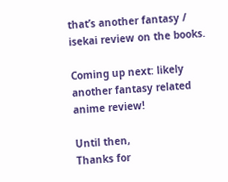that’s another fantasy / isekai review on the books.

Coming up next: likely another fantasy related anime review!

Until then,
Thanks for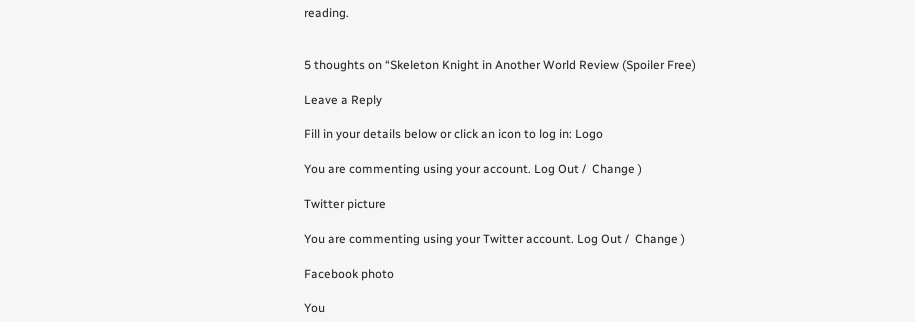reading.


5 thoughts on “Skeleton Knight in Another World Review (Spoiler Free)

Leave a Reply

Fill in your details below or click an icon to log in: Logo

You are commenting using your account. Log Out /  Change )

Twitter picture

You are commenting using your Twitter account. Log Out /  Change )

Facebook photo

You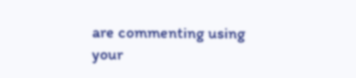are commenting using your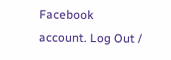Facebook account. Log Out /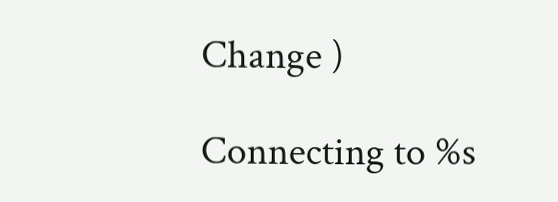Change )

Connecting to %s